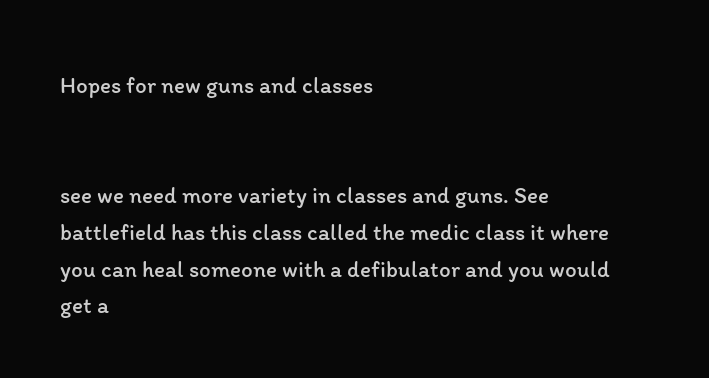Hopes for new guns and classes


see we need more variety in classes and guns. See battlefield has this class called the medic class it where you can heal someone with a defibulator and you would get a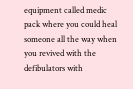equipment called medic pack where you could heal someone all the way when you revived with the defibulators with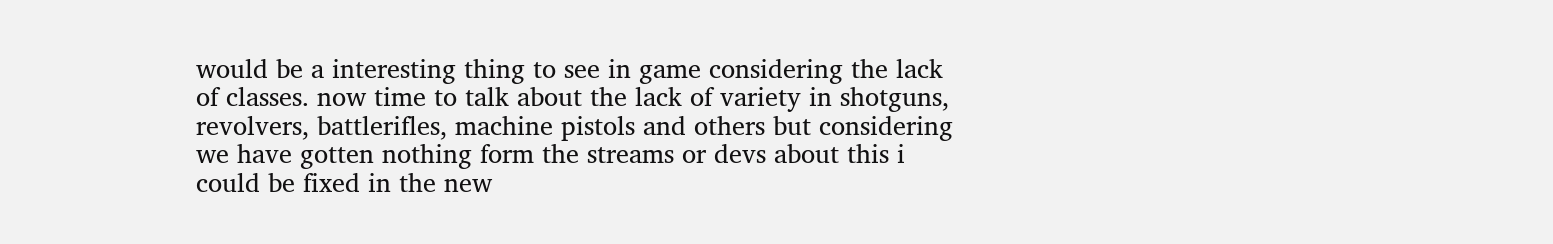would be a interesting thing to see in game considering the lack of classes. now time to talk about the lack of variety in shotguns, revolvers, battlerifles, machine pistols and others but considering we have gotten nothing form the streams or devs about this i could be fixed in the new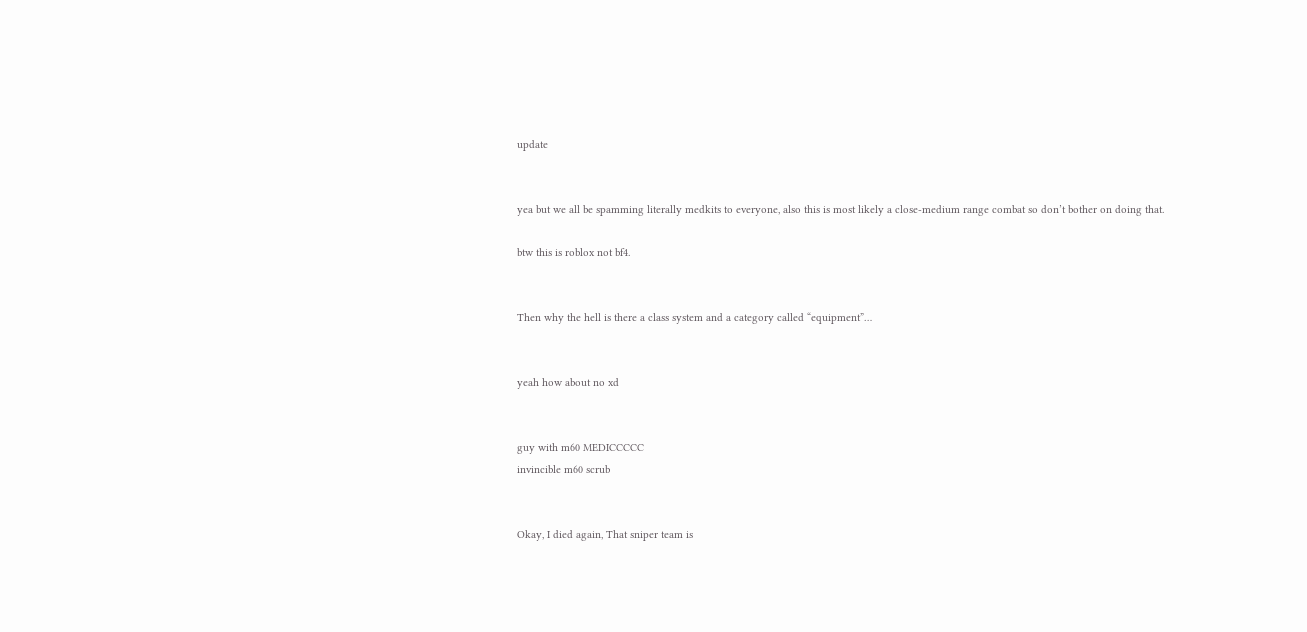update


yea but we all be spamming literally medkits to everyone, also this is most likely a close-medium range combat so don’t bother on doing that.

btw this is roblox not bf4.


Then why the hell is there a class system and a category called “equipment”…


yeah how about no xd


guy with m60 MEDICCCCC
invincible m60 scrub


Okay, I died again, That sniper team is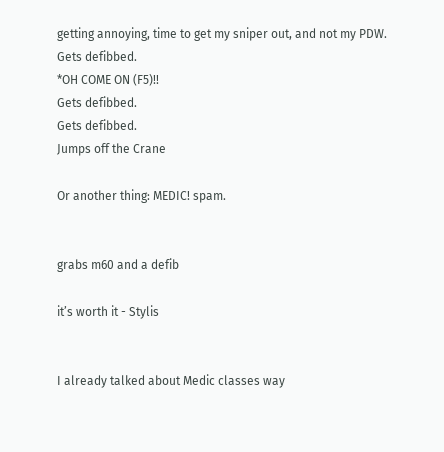getting annoying, time to get my sniper out, and not my PDW.
Gets defibbed.
*OH COME ON (F5)!!
Gets defibbed.
Gets defibbed.
Jumps off the Crane

Or another thing: MEDIC! spam.


grabs m60 and a defib

it’s worth it - Stylis


I already talked about Medic classes way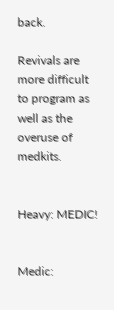back.

Revivals are more difficult to program as well as the overuse of medkits.


Heavy: MEDIC!


Medic: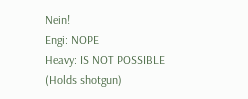Nein!
Engi: NOPE
Heavy: IS NOT POSSIBLE (Holds shotgun)